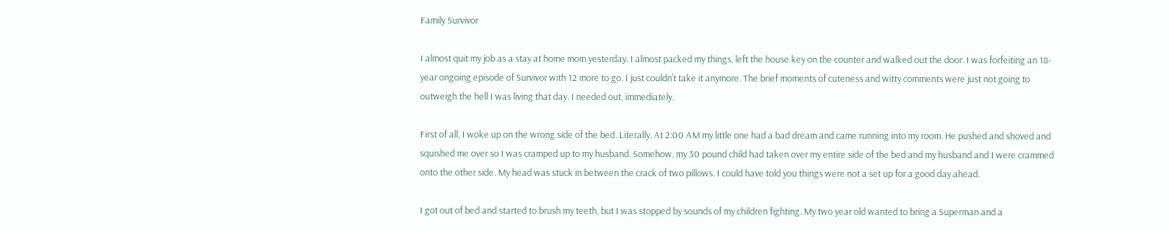Family Survivor

I almost quit my job as a stay at home mom yesterday. I almost packed my things, left the house key on the counter and walked out the door. I was forfeiting an 18-year ongoing episode of Survivor with 12 more to go. I just couldn’t take it anymore. The brief moments of cuteness and witty comments were just not going to outweigh the hell I was living that day. I needed out, immediately.

First of all, I woke up on the wrong side of the bed. Literally. At 2:00 AM my little one had a bad dream and came running into my room. He pushed and shoved and squished me over so I was cramped up to my husband. Somehow, my 30 pound child had taken over my entire side of the bed and my husband and I were crammed onto the other side. My head was stuck in between the crack of two pillows. I could have told you things were not a set up for a good day ahead.

I got out of bed and started to brush my teeth, but I was stopped by sounds of my children fighting. My two year old wanted to bring a Superman and a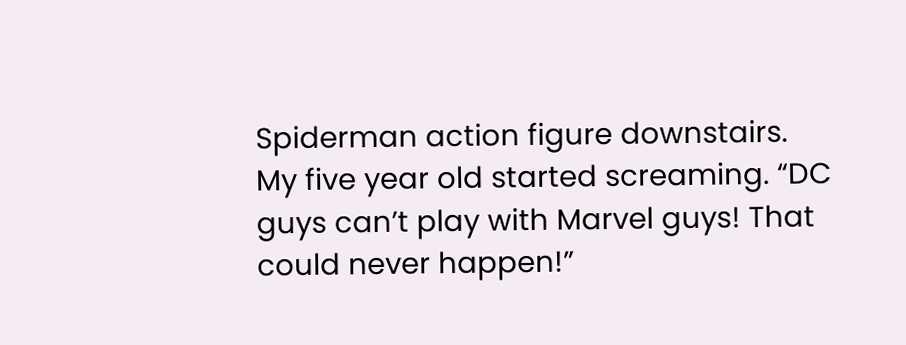Spiderman action figure downstairs. My five year old started screaming. “DC guys can’t play with Marvel guys! That could never happen!”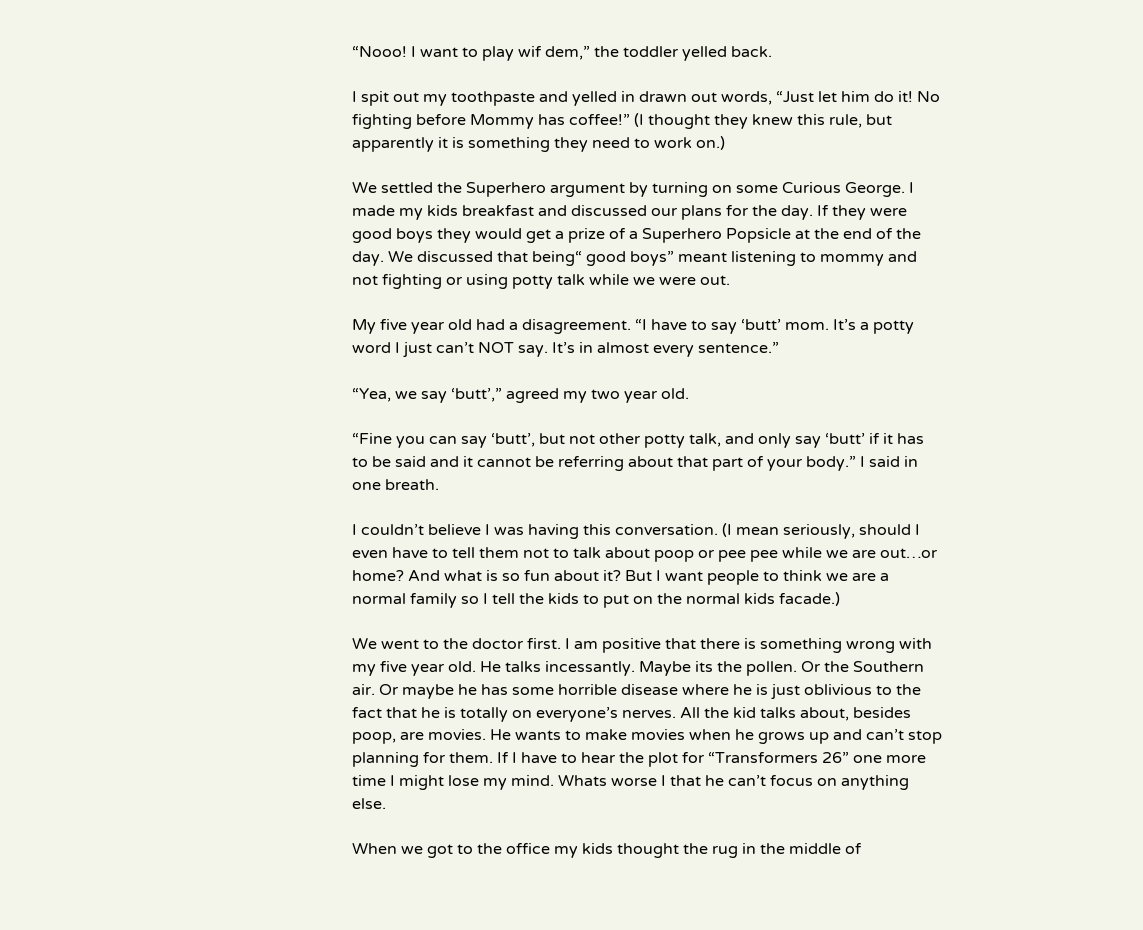“Nooo! I want to play wif dem,” the toddler yelled back.

I spit out my toothpaste and yelled in drawn out words, “Just let him do it! No fighting before Mommy has coffee!” (I thought they knew this rule, but apparently it is something they need to work on.)

We settled the Superhero argument by turning on some Curious George. I made my kids breakfast and discussed our plans for the day. If they were good boys they would get a prize of a Superhero Popsicle at the end of the day. We discussed that being“ good boys” meant listening to mommy and not fighting or using potty talk while we were out.

My five year old had a disagreement. “I have to say ‘butt’ mom. It’s a potty word I just can’t NOT say. It’s in almost every sentence.”

“Yea, we say ‘butt’,” agreed my two year old.

“Fine you can say ‘butt’, but not other potty talk, and only say ‘butt’ if it has to be said and it cannot be referring about that part of your body.” I said in one breath.

I couldn’t believe I was having this conversation. (I mean seriously, should I even have to tell them not to talk about poop or pee pee while we are out…or home? And what is so fun about it? But I want people to think we are a normal family so I tell the kids to put on the normal kids facade.)

We went to the doctor first. I am positive that there is something wrong with my five year old. He talks incessantly. Maybe its the pollen. Or the Southern air. Or maybe he has some horrible disease where he is just oblivious to the fact that he is totally on everyone’s nerves. All the kid talks about, besides poop, are movies. He wants to make movies when he grows up and can’t stop planning for them. If I have to hear the plot for “Transformers 26” one more time I might lose my mind. Whats worse I that he can’t focus on anything else.

When we got to the office my kids thought the rug in the middle of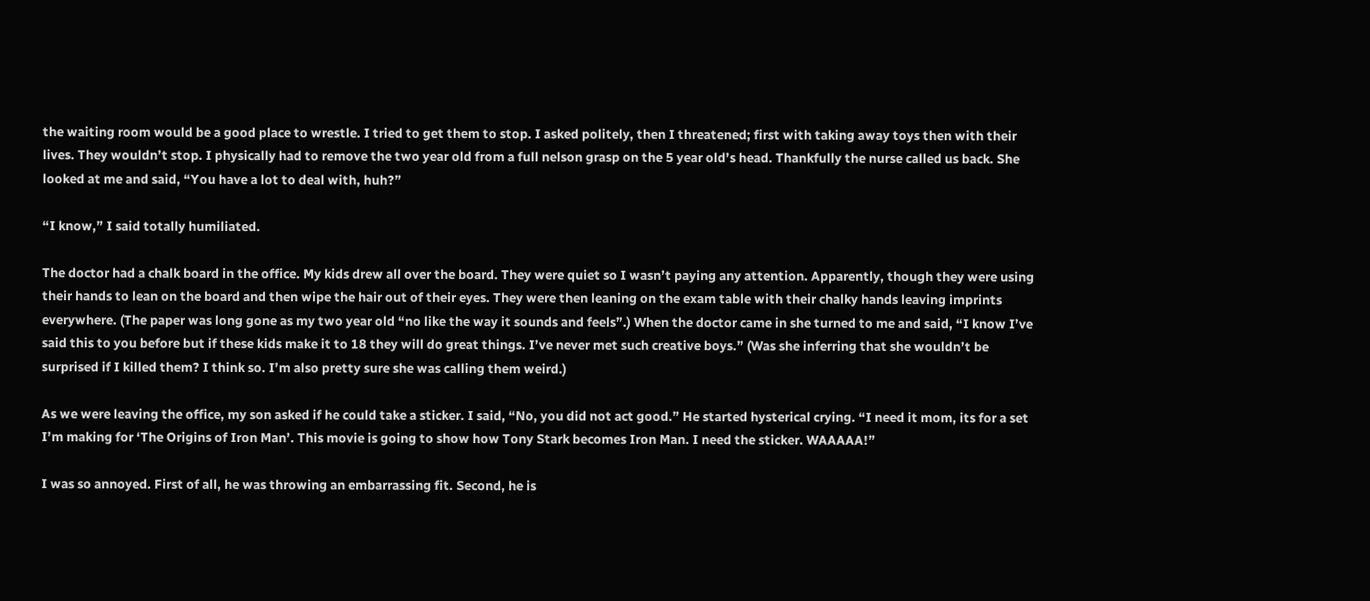the waiting room would be a good place to wrestle. I tried to get them to stop. I asked politely, then I threatened; first with taking away toys then with their lives. They wouldn’t stop. I physically had to remove the two year old from a full nelson grasp on the 5 year old’s head. Thankfully the nurse called us back. She looked at me and said, “You have a lot to deal with, huh?”

“I know,” I said totally humiliated.

The doctor had a chalk board in the office. My kids drew all over the board. They were quiet so I wasn’t paying any attention. Apparently, though they were using their hands to lean on the board and then wipe the hair out of their eyes. They were then leaning on the exam table with their chalky hands leaving imprints everywhere. (The paper was long gone as my two year old “no like the way it sounds and feels”.) When the doctor came in she turned to me and said, “I know I’ve said this to you before but if these kids make it to 18 they will do great things. I’ve never met such creative boys.” (Was she inferring that she wouldn’t be surprised if I killed them? I think so. I’m also pretty sure she was calling them weird.)

As we were leaving the office, my son asked if he could take a sticker. I said, “No, you did not act good.” He started hysterical crying. “I need it mom, its for a set I’m making for ‘The Origins of Iron Man’. This movie is going to show how Tony Stark becomes Iron Man. I need the sticker. WAAAAA!”

I was so annoyed. First of all, he was throwing an embarrassing fit. Second, he is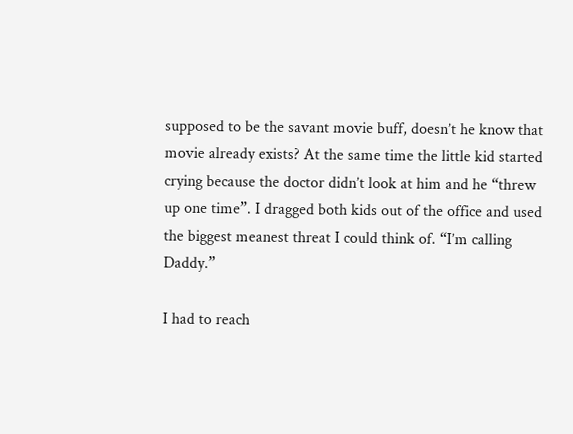supposed to be the savant movie buff, doesn’t he know that movie already exists? At the same time the little kid started crying because the doctor didn’t look at him and he “threw up one time”. I dragged both kids out of the office and used the biggest meanest threat I could think of. “I’m calling Daddy.”

I had to reach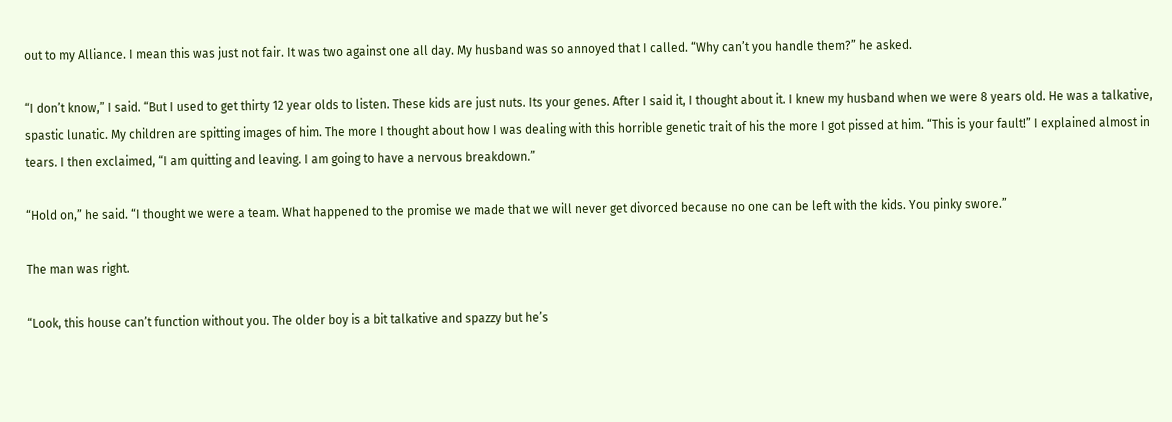out to my Alliance. I mean this was just not fair. It was two against one all day. My husband was so annoyed that I called. “Why can’t you handle them?” he asked.

“I don’t know,” I said. “But I used to get thirty 12 year olds to listen. These kids are just nuts. Its your genes. After I said it, I thought about it. I knew my husband when we were 8 years old. He was a talkative, spastic lunatic. My children are spitting images of him. The more I thought about how I was dealing with this horrible genetic trait of his the more I got pissed at him. “This is your fault!” I explained almost in tears. I then exclaimed, “I am quitting and leaving. I am going to have a nervous breakdown.”

“Hold on,” he said. “I thought we were a team. What happened to the promise we made that we will never get divorced because no one can be left with the kids. You pinky swore.”

The man was right.

“Look, this house can’t function without you. The older boy is a bit talkative and spazzy but he’s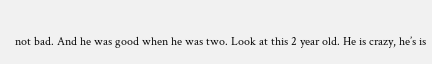not bad. And he was good when he was two. Look at this 2 year old. He is crazy, he’s is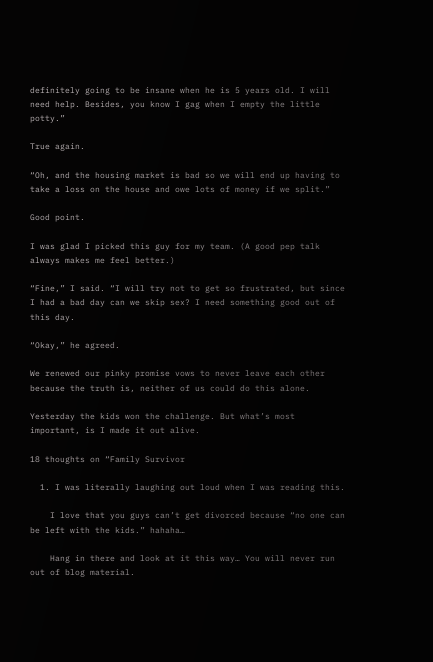definitely going to be insane when he is 5 years old. I will need help. Besides, you know I gag when I empty the little potty.”

True again.

“Oh, and the housing market is bad so we will end up having to take a loss on the house and owe lots of money if we split.”

Good point.

I was glad I picked this guy for my team. (A good pep talk always makes me feel better.)

“Fine,” I said. “I will try not to get so frustrated, but since I had a bad day can we skip sex? I need something good out of this day.

“Okay,” he agreed.

We renewed our pinky promise vows to never leave each other because the truth is, neither of us could do this alone.

Yesterday the kids won the challenge. But what’s most important, is I made it out alive.

18 thoughts on “Family Survivor

  1. I was literally laughing out loud when I was reading this.

    I love that you guys can’t get divorced because “no one can be left with the kids.” hahaha…

    Hang in there and look at it this way… You will never run out of blog material.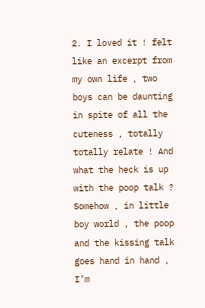2. I loved it ! felt like an excerpt from my own life , two boys can be daunting in spite of all the cuteness , totally totally relate ! And what the heck is up with the poop talk ? Somehow , in little boy world , the poop and the kissing talk goes hand in hand , I’m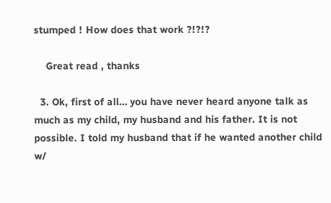stumped ! How does that work ?!?!?

    Great read , thanks

  3. Ok, first of all… you have never heard anyone talk as much as my child, my husband and his father. It is not possible. I told my husband that if he wanted another child w/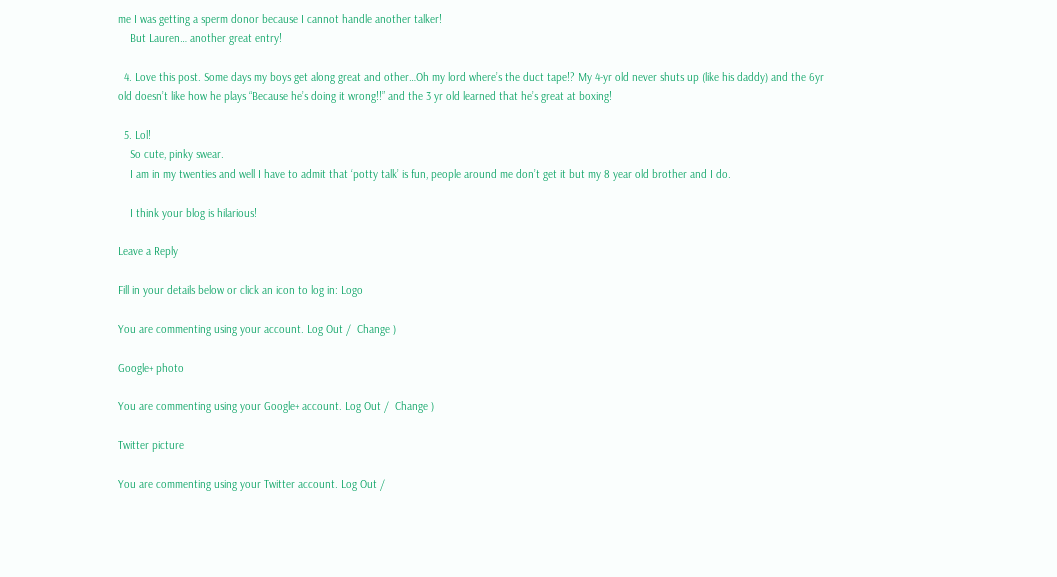me I was getting a sperm donor because I cannot handle another talker!
    But Lauren… another great entry!

  4. Love this post. Some days my boys get along great and other…Oh my lord where’s the duct tape!? My 4-yr old never shuts up (like his daddy) and the 6yr old doesn’t like how he plays “Because he’s doing it wrong!!” and the 3 yr old learned that he’s great at boxing!

  5. Lol!
    So cute, pinky swear.
    I am in my twenties and well I have to admit that ‘potty talk’ is fun, people around me don’t get it but my 8 year old brother and I do.

    I think your blog is hilarious!

Leave a Reply

Fill in your details below or click an icon to log in: Logo

You are commenting using your account. Log Out /  Change )

Google+ photo

You are commenting using your Google+ account. Log Out /  Change )

Twitter picture

You are commenting using your Twitter account. Log Out /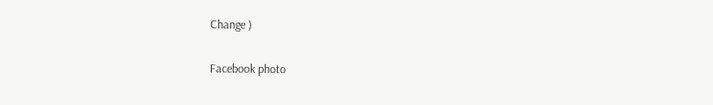Change )

Facebook photo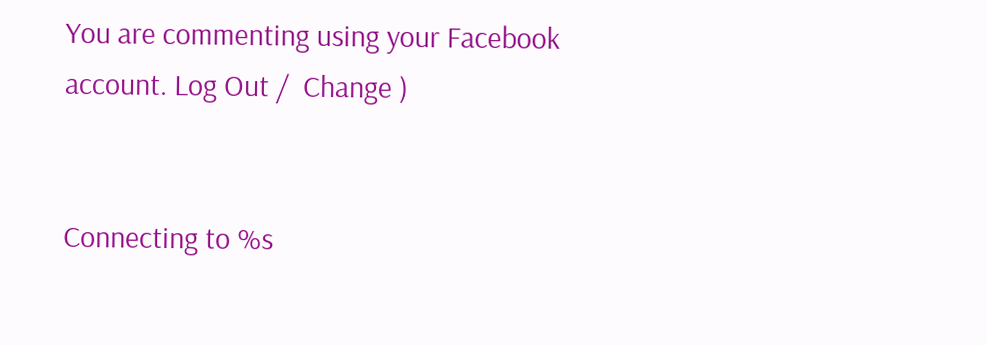You are commenting using your Facebook account. Log Out /  Change )


Connecting to %s